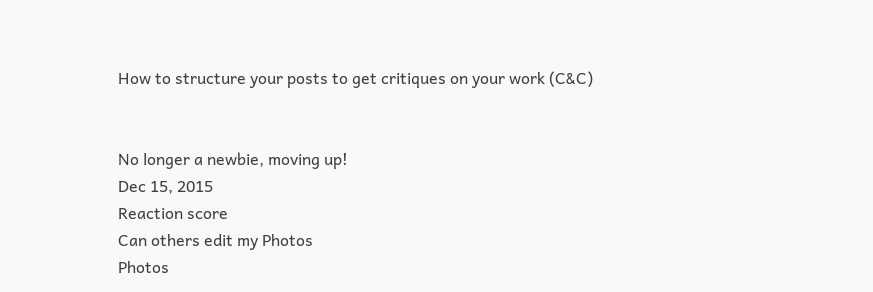How to structure your posts to get critiques on your work (C&C)


No longer a newbie, moving up!
Dec 15, 2015
Reaction score
Can others edit my Photos
Photos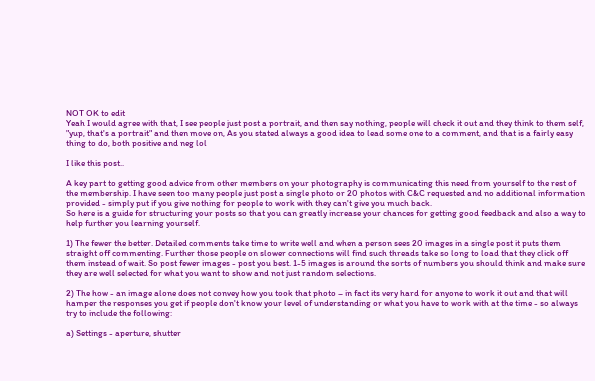NOT OK to edit
Yeah I would agree with that, I see people just post a portrait, and then say nothing, people will check it out and they think to them self,
"yup, that's a portrait" and then move on, As you stated always a good idea to lead some one to a comment, and that is a fairly easy thing to do, both positive and neg lol

I like this post..

A key part to getting good advice from other members on your photography is communicating this need from yourself to the rest of the membership. I have seen too many people just post a single photo or 20 photos with C&C requested and no additional information provided - simply put if you give nothing for people to work with they can't give you much back.
So here is a guide for structuring your posts so that you can greatly increase your chances for getting good feedback and also a way to help further you learning yourself.

1) The fewer the better. Detailed comments take time to write well and when a person sees 20 images in a single post it puts them straight off commenting. Further those people on slower connections will find such threads take so long to load that they click off them instead of wait. So post fewer images - post you best. 1-5 images is around the sorts of numbers you should think and make sure they are well selected for what you want to show and not just random selections.

2) The how - an image alone does not convey how you took that photo – in fact its very hard for anyone to work it out and that will hamper the responses you get if people don't know your level of understanding or what you have to work with at the time - so always try to include the following:

a) Settings - aperture, shutter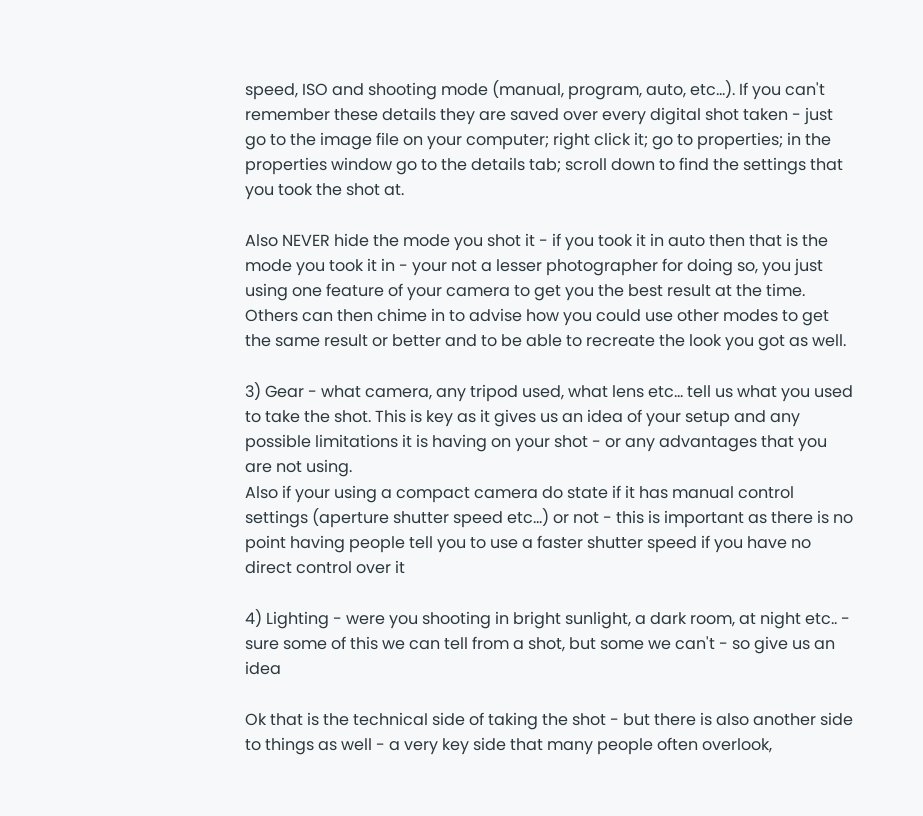speed, ISO and shooting mode (manual, program, auto, etc...). If you can't remember these details they are saved over every digital shot taken - just go to the image file on your computer; right click it; go to properties; in the properties window go to the details tab; scroll down to find the settings that you took the shot at.

Also NEVER hide the mode you shot it - if you took it in auto then that is the mode you took it in - your not a lesser photographer for doing so, you just using one feature of your camera to get you the best result at the time. Others can then chime in to advise how you could use other modes to get the same result or better and to be able to recreate the look you got as well.

3) Gear - what camera, any tripod used, what lens etc... tell us what you used to take the shot. This is key as it gives us an idea of your setup and any possible limitations it is having on your shot - or any advantages that you are not using.
Also if your using a compact camera do state if it has manual control settings (aperture shutter speed etc...) or not - this is important as there is no point having people tell you to use a faster shutter speed if you have no direct control over it

4) Lighting - were you shooting in bright sunlight, a dark room, at night etc.. - sure some of this we can tell from a shot, but some we can't - so give us an idea

Ok that is the technical side of taking the shot - but there is also another side to things as well - a very key side that many people often overlook,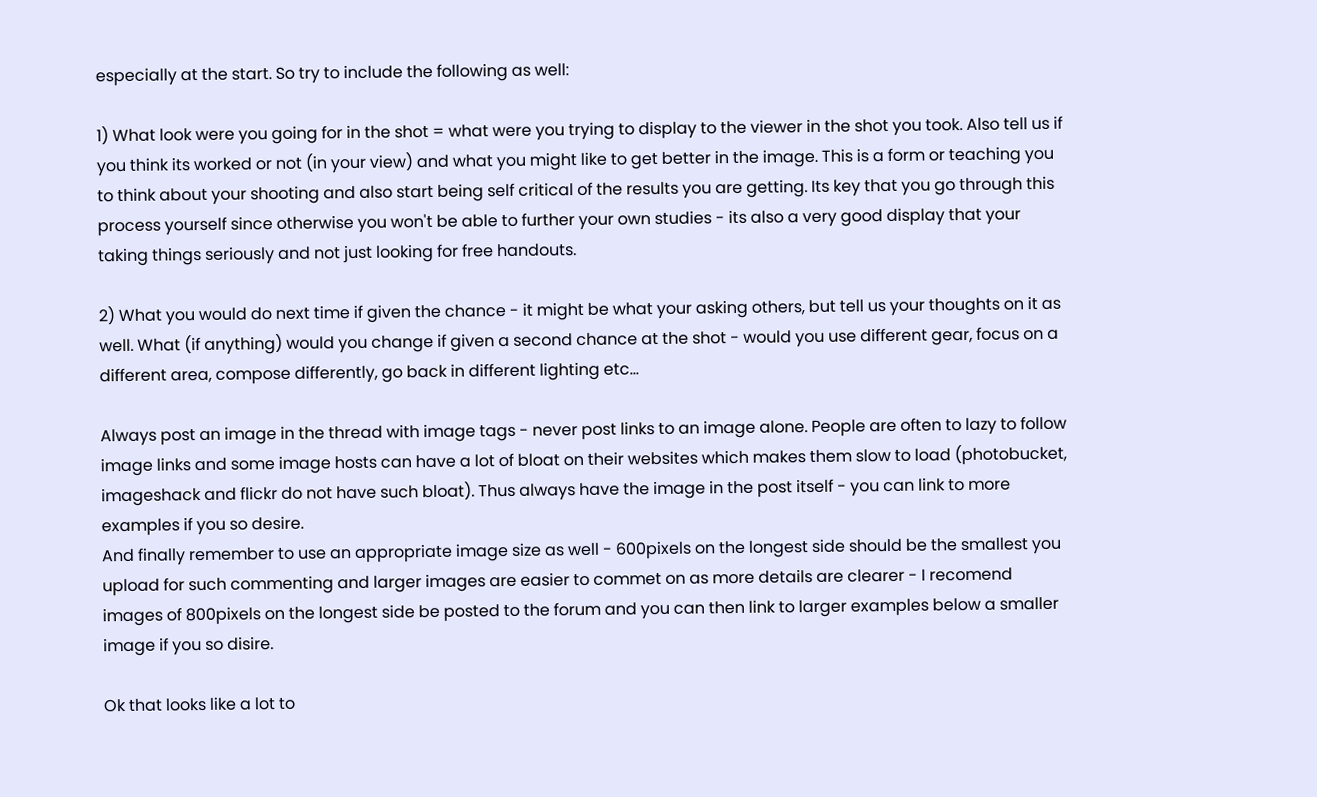especially at the start. So try to include the following as well:

1) What look were you going for in the shot = what were you trying to display to the viewer in the shot you took. Also tell us if you think its worked or not (in your view) and what you might like to get better in the image. This is a form or teaching you to think about your shooting and also start being self critical of the results you are getting. Its key that you go through this process yourself since otherwise you won't be able to further your own studies - its also a very good display that your taking things seriously and not just looking for free handouts.

2) What you would do next time if given the chance - it might be what your asking others, but tell us your thoughts on it as well. What (if anything) would you change if given a second chance at the shot - would you use different gear, focus on a different area, compose differently, go back in different lighting etc...

Always post an image in the thread with image tags - never post links to an image alone. People are often to lazy to follow image links and some image hosts can have a lot of bloat on their websites which makes them slow to load (photobucket, imageshack and flickr do not have such bloat). Thus always have the image in the post itself - you can link to more examples if you so desire.
And finally remember to use an appropriate image size as well - 600pixels on the longest side should be the smallest you upload for such commenting and larger images are easier to commet on as more details are clearer - I recomend images of 800pixels on the longest side be posted to the forum and you can then link to larger examples below a smaller image if you so disire.

Ok that looks like a lot to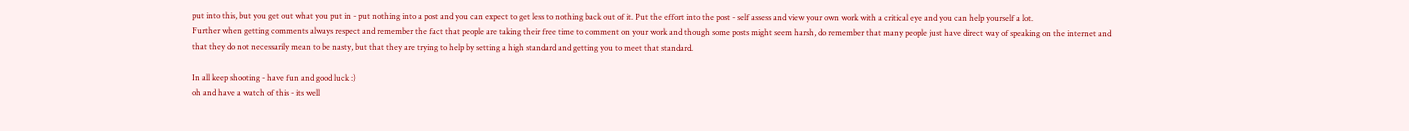put into this, but you get out what you put in - put nothing into a post and you can expect to get less to nothing back out of it. Put the effort into the post - self assess and view your own work with a critical eye and you can help yourself a lot.
Further when getting comments always respect and remember the fact that people are taking their free time to comment on your work and though some posts might seem harsh, do remember that many people just have direct way of speaking on the internet and that they do not necessarily mean to be nasty, but that they are trying to help by setting a high standard and getting you to meet that standard.

In all keep shooting - have fun and good luck :)
oh and have a watch of this - its well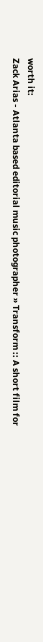worth it:
Zack Arias - Atlanta based editorial music photographer » Transform :: A short film for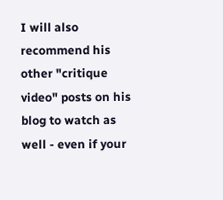I will also recommend his other "critique video" posts on his blog to watch as well - even if your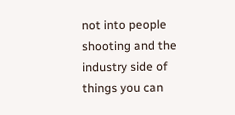not into people shooting and the industry side of things you can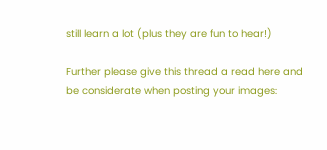still learn a lot (plus they are fun to hear!)

Further please give this thread a read here and be considerate when posting your images: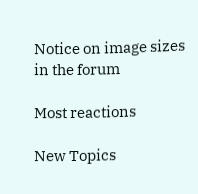Notice on image sizes in the forum

Most reactions

New Topics